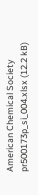American Chemical Society
pr500173p_si_004.xlsx (12.2 kB)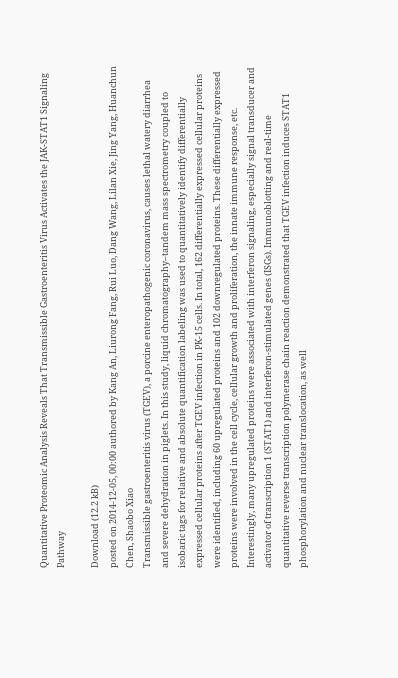Quantitative Proteomic Analysis Reveals That Transmissible Gastroenteritis Virus Activates the JAK-STAT1 Signaling Pathway

Download (12.2 kB)
posted on 2014-12-05, 00:00 authored by Kang An, Liurong Fang, Rui Luo, Dang Wang, Lilan Xie, Jing Yang, Huanchun Chen, Shaobo Xiao
Transmissible gastroenteritis virus (TGEV), a porcine enteropathogenic coronavirus, causes lethal watery diarrhea and severe dehydration in piglets. In this study, liquid chromatography–tandem mass spectrometry coupled to isobaric tags for relative and absolute quantification labeling was used to quantitatively identify differentially expressed cellular proteins after TGEV infection in PK-15 cells. In total, 162 differentially expressed cellular proteins were identified, including 60 upregulated proteins and 102 downregulated proteins. These differentially expressed proteins were involved in the cell cycle, cellular growth and proliferation, the innate immune response, etc. Interestingly, many upregulated proteins were associated with interferon signaling, especially signal transducer and activator of transcription 1 (STAT1) and interferon-stimulated genes (ISGs). Immunoblotting and real-time quantitative reverse transcription polymerase chain reaction demonstrated that TGEV infection induces STAT1 phosphorylation and nuclear translocation, as well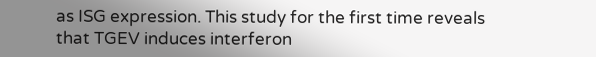as ISG expression. This study for the first time reveals that TGEV induces interferon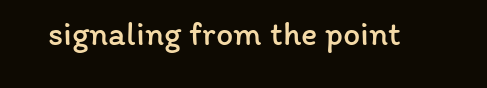signaling from the point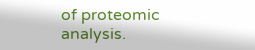of proteomic analysis.